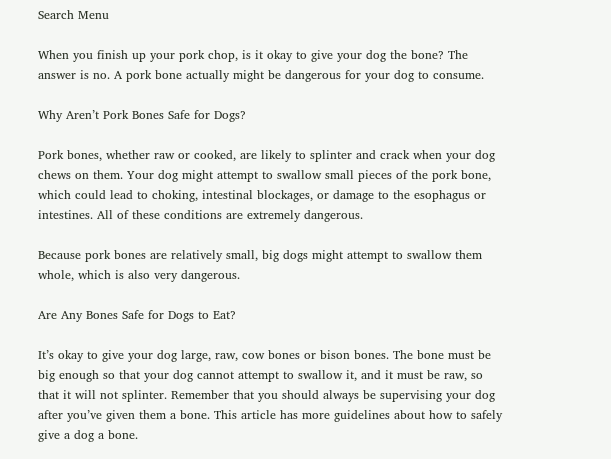Search Menu

When you finish up your pork chop, is it okay to give your dog the bone? The answer is no. A pork bone actually might be dangerous for your dog to consume.

Why Aren’t Pork Bones Safe for Dogs?

Pork bones, whether raw or cooked, are likely to splinter and crack when your dog chews on them. Your dog might attempt to swallow small pieces of the pork bone, which could lead to choking, intestinal blockages, or damage to the esophagus or intestines. All of these conditions are extremely dangerous.

Because pork bones are relatively small, big dogs might attempt to swallow them whole, which is also very dangerous.

Are Any Bones Safe for Dogs to Eat?

It’s okay to give your dog large, raw, cow bones or bison bones. The bone must be big enough so that your dog cannot attempt to swallow it, and it must be raw, so that it will not splinter. Remember that you should always be supervising your dog after you’ve given them a bone. This article has more guidelines about how to safely give a dog a bone.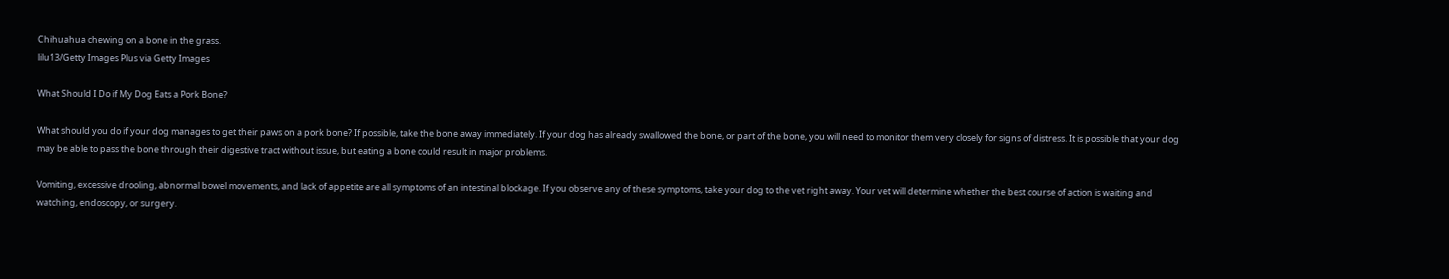Chihuahua chewing on a bone in the grass.
lilu13/Getty Images Plus via Getty Images

What Should I Do if My Dog Eats a Pork Bone?

What should you do if your dog manages to get their paws on a pork bone? If possible, take the bone away immediately. If your dog has already swallowed the bone, or part of the bone, you will need to monitor them very closely for signs of distress. It is possible that your dog may be able to pass the bone through their digestive tract without issue, but eating a bone could result in major problems.

Vomiting, excessive drooling, abnormal bowel movements, and lack of appetite are all symptoms of an intestinal blockage. If you observe any of these symptoms, take your dog to the vet right away. Your vet will determine whether the best course of action is waiting and watching, endoscopy, or surgery.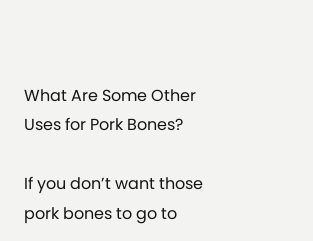What Are Some Other Uses for Pork Bones?

If you don’t want those pork bones to go to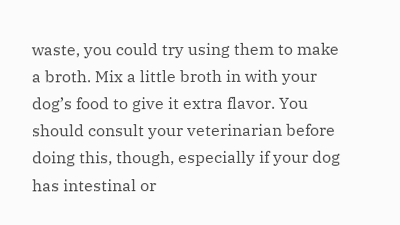waste, you could try using them to make a broth. Mix a little broth in with your dog’s food to give it extra flavor. You should consult your veterinarian before doing this, though, especially if your dog has intestinal or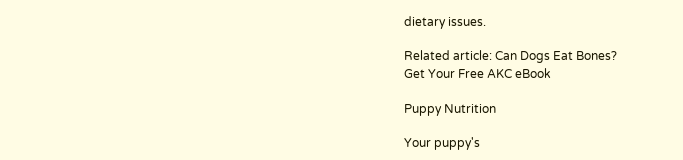dietary issues.

Related article: Can Dogs Eat Bones?
Get Your Free AKC eBook

Puppy Nutrition

Your puppy's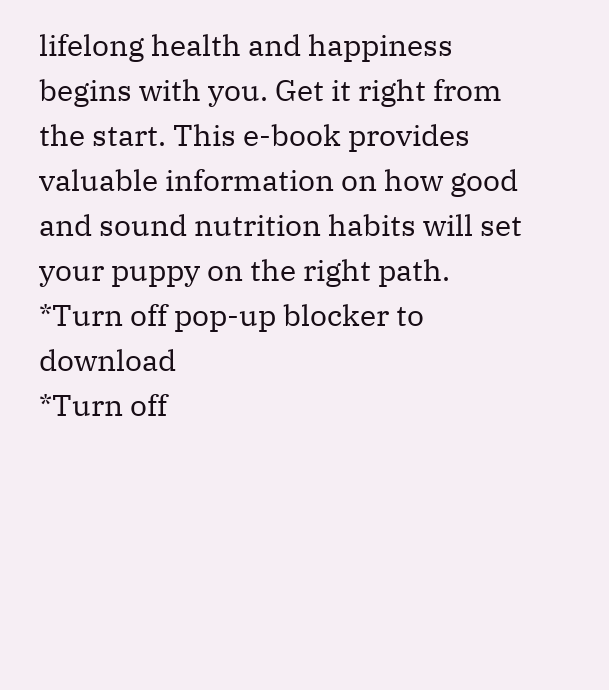lifelong health and happiness begins with you. Get it right from the start. This e-book provides valuable information on how good and sound nutrition habits will set your puppy on the right path.
*Turn off pop-up blocker to download
*Turn off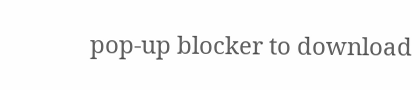pop-up blocker to download